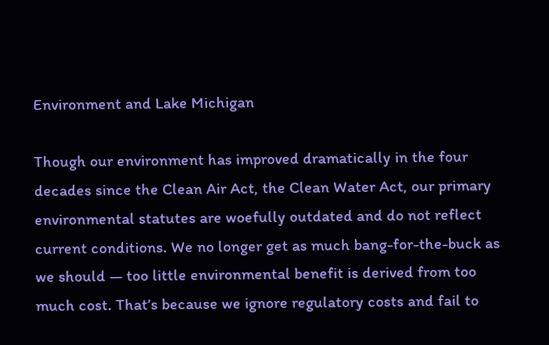Environment and Lake Michigan

Though our environment has improved dramatically in the four decades since the Clean Air Act, the Clean Water Act, our primary environmental statutes are woefully outdated and do not reflect current conditions. We no longer get as much bang-for-the-buck as we should — too little environmental benefit is derived from too much cost. That’s because we ignore regulatory costs and fail to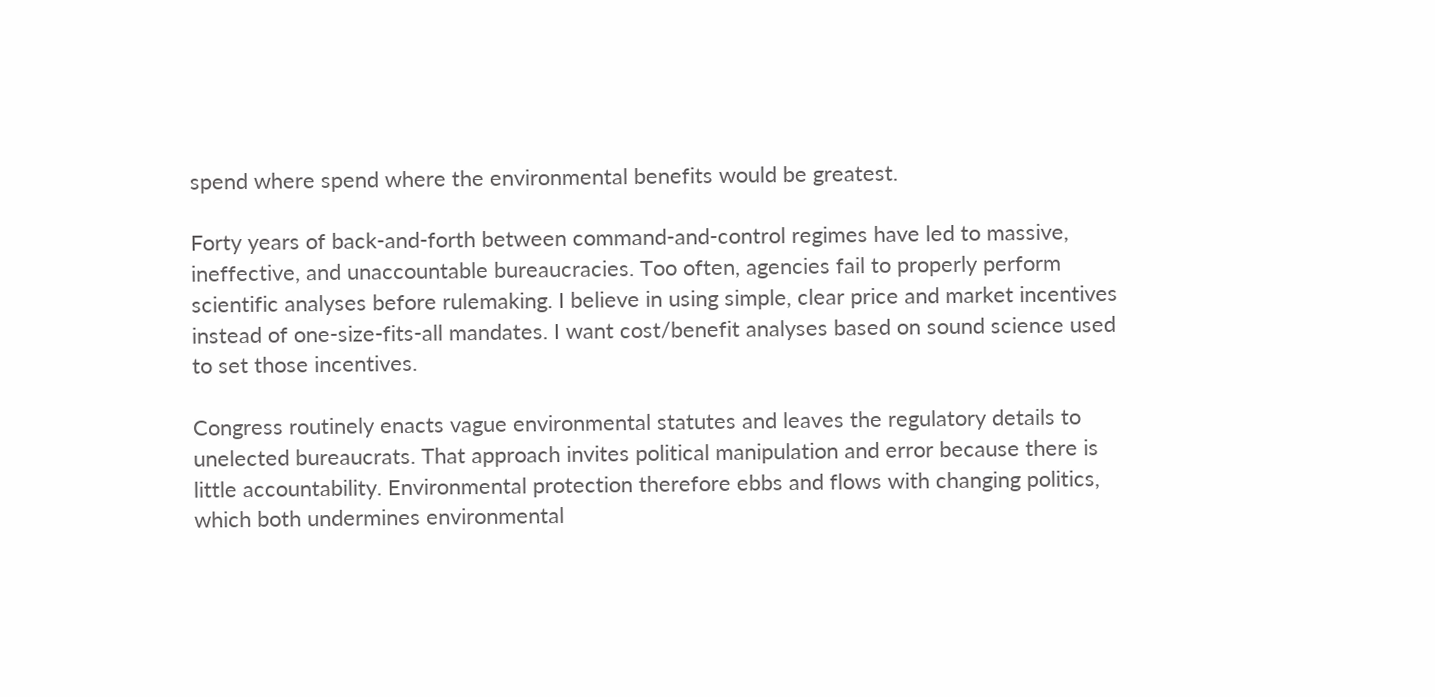spend where spend where the environmental benefits would be greatest.

Forty years of back-and-forth between command-and-control regimes have led to massive, ineffective, and unaccountable bureaucracies. Too often, agencies fail to properly perform scientific analyses before rulemaking. I believe in using simple, clear price and market incentives instead of one-size-fits-all mandates. I want cost/benefit analyses based on sound science used to set those incentives.

Congress routinely enacts vague environmental statutes and leaves the regulatory details to unelected bureaucrats. That approach invites political manipulation and error because there is little accountability. Environmental protection therefore ebbs and flows with changing politics, which both undermines environmental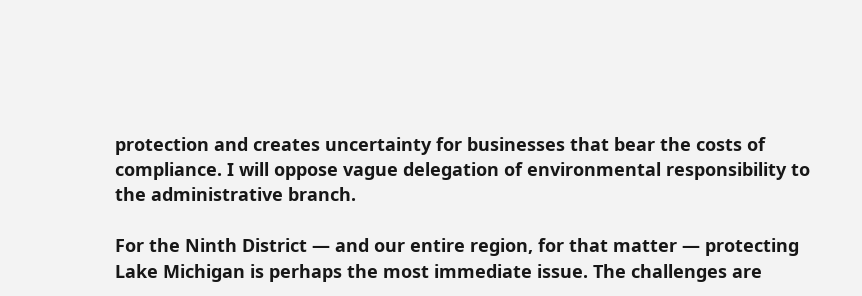protection and creates uncertainty for businesses that bear the costs of compliance. I will oppose vague delegation of environmental responsibility to the administrative branch.

For the Ninth District — and our entire region, for that matter — protecting Lake Michigan is perhaps the most immediate issue. The challenges are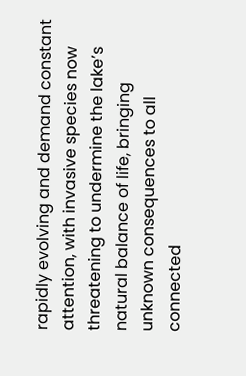rapidly evolving and demand constant attention, with invasive species now threatening to undermine the lake’s natural balance of life, bringing unknown consequences to all connected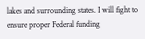lakes and surrounding states. I will fight to ensure proper Federal funding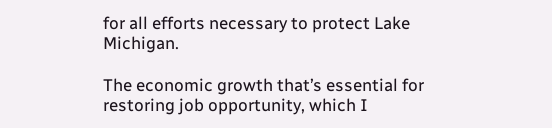for all efforts necessary to protect Lake Michigan.

The economic growth that’s essential for restoring job opportunity, which I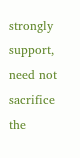strongly support, need not sacrifice the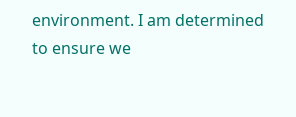environment. I am determined to ensure we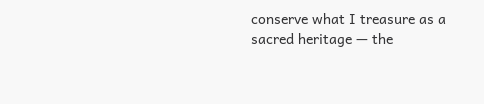conserve what I treasure as a sacred heritage — the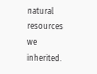natural resources we inherited.